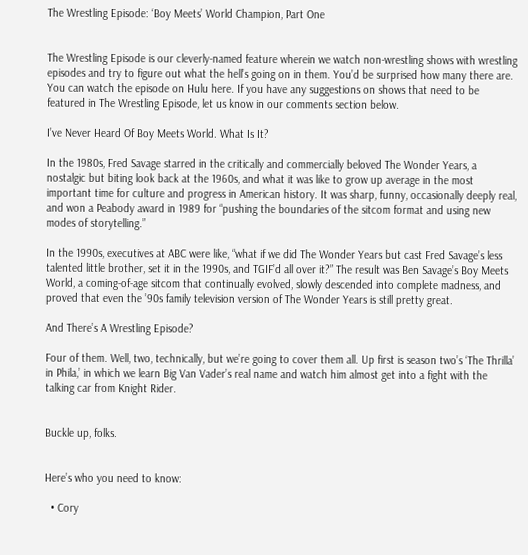The Wrestling Episode: ‘Boy Meets’ World Champion, Part One


The Wrestling Episode is our cleverly-named feature wherein we watch non-wrestling shows with wrestling episodes and try to figure out what the hell’s going on in them. You’d be surprised how many there are. You can watch the episode on Hulu here. If you have any suggestions on shows that need to be featured in The Wrestling Episode, let us know in our comments section below.

I’ve Never Heard Of Boy Meets World. What Is It?

In the 1980s, Fred Savage starred in the critically and commercially beloved The Wonder Years, a nostalgic but biting look back at the 1960s, and what it was like to grow up average in the most important time for culture and progress in American history. It was sharp, funny, occasionally deeply real, and won a Peabody award in 1989 for “pushing the boundaries of the sitcom format and using new modes of storytelling.”

In the 1990s, executives at ABC were like, “what if we did The Wonder Years but cast Fred Savage’s less talented little brother, set it in the 1990s, and TGIF’d all over it?” The result was Ben Savage’s Boy Meets World, a coming-of-age sitcom that continually evolved, slowly descended into complete madness, and proved that even the ’90s family television version of The Wonder Years is still pretty great.

And There’s A Wrestling Episode?

Four of them. Well, two, technically, but we’re going to cover them all. Up first is season two’s ‘The Thrilla’ in Phila,’ in which we learn Big Van Vader’s real name and watch him almost get into a fight with the talking car from Knight Rider.


Buckle up, folks.


Here’s who you need to know:

  • Cory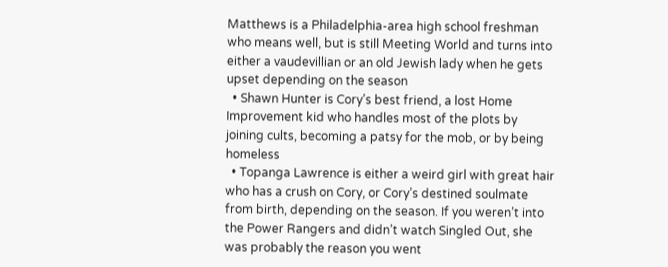Matthews is a Philadelphia-area high school freshman who means well, but is still Meeting World and turns into either a vaudevillian or an old Jewish lady when he gets upset depending on the season
  • Shawn Hunter is Cory’s best friend, a lost Home Improvement kid who handles most of the plots by joining cults, becoming a patsy for the mob, or by being homeless
  • Topanga Lawrence is either a weird girl with great hair who has a crush on Cory, or Cory’s destined soulmate from birth, depending on the season. If you weren’t into the Power Rangers and didn’t watch Singled Out, she was probably the reason you went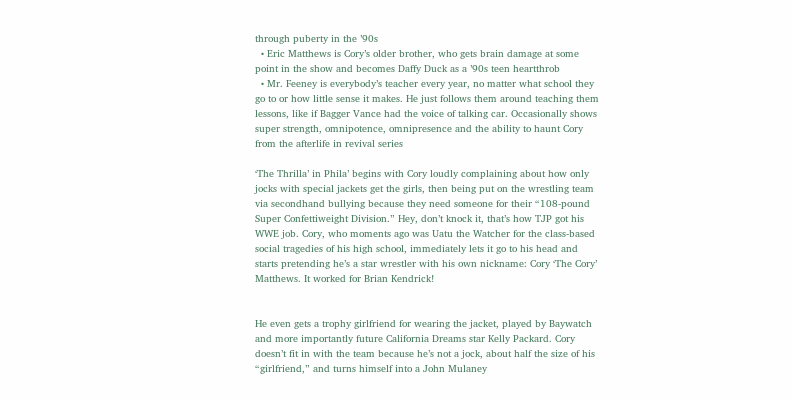through puberty in the ’90s
  • Eric Matthews is Cory’s older brother, who gets brain damage at some point in the show and becomes Daffy Duck as a ’90s teen heartthrob
  • Mr. Feeney is everybody’s teacher every year, no matter what school they go to or how little sense it makes. He just follows them around teaching them lessons, like if Bagger Vance had the voice of talking car. Occasionally shows super strength, omnipotence, omnipresence and the ability to haunt Cory from the afterlife in revival series

‘The Thrilla’ in Phila’ begins with Cory loudly complaining about how only jocks with special jackets get the girls, then being put on the wrestling team via secondhand bullying because they need someone for their “108-pound Super Confettiweight Division.” Hey, don’t knock it, that’s how TJP got his WWE job. Cory, who moments ago was Uatu the Watcher for the class-based social tragedies of his high school, immediately lets it go to his head and starts pretending he’s a star wrestler with his own nickname: Cory ‘The Cory’ Matthews. It worked for Brian Kendrick!


He even gets a trophy girlfriend for wearing the jacket, played by Baywatch and more importantly future California Dreams star Kelly Packard. Cory doesn’t fit in with the team because he’s not a jock, about half the size of his “girlfriend,” and turns himself into a John Mulaney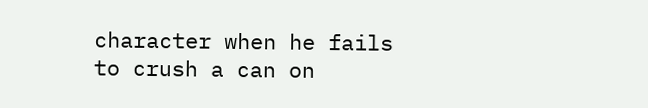character when he fails to crush a can on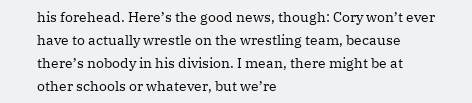his forehead. Here’s the good news, though: Cory won’t ever have to actually wrestle on the wrestling team, because there’s nobody in his division. I mean, there might be at other schools or whatever, but we’re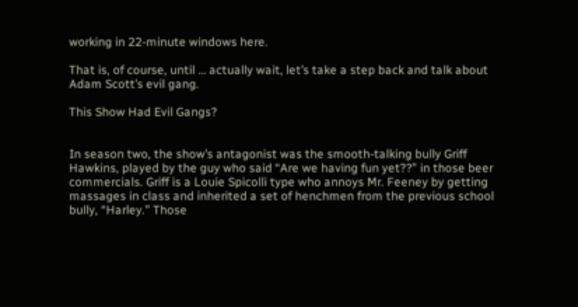working in 22-minute windows here.

That is, of course, until … actually wait, let’s take a step back and talk about Adam Scott’s evil gang.

This Show Had Evil Gangs?


In season two, the show’s antagonist was the smooth-talking bully Griff Hawkins, played by the guy who said “Are we having fun yet??” in those beer commercials. Griff is a Louie Spicolli type who annoys Mr. Feeney by getting massages in class and inherited a set of henchmen from the previous school bully, “Harley.” Those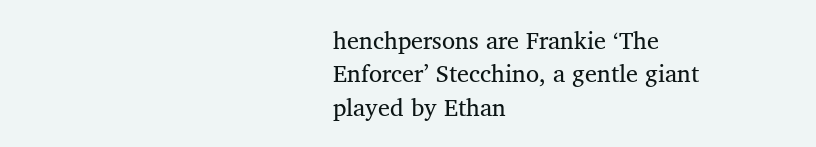henchpersons are Frankie ‘The Enforcer’ Stecchino, a gentle giant played by Ethan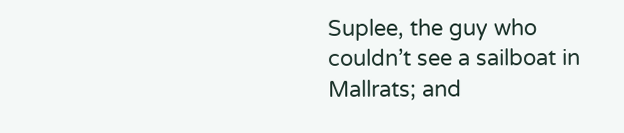Suplee, the guy who couldn’t see a sailboat in Mallrats; and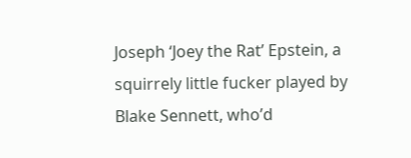Joseph ‘Joey the Rat’ Epstein, a squirrely little fucker played by Blake Sennett, who’d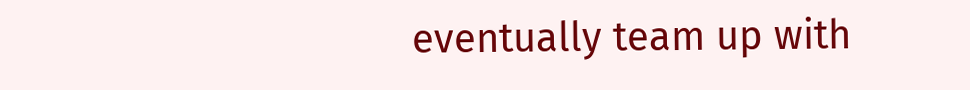eventually team up with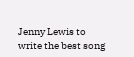Jenny Lewis to write the best song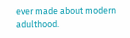ever made about modern adulthood.